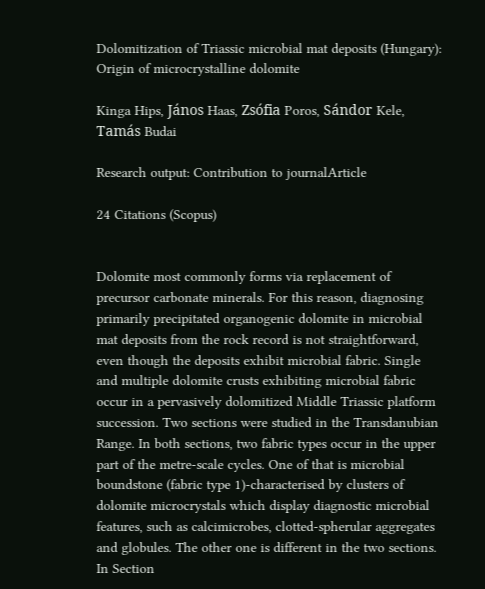Dolomitization of Triassic microbial mat deposits (Hungary): Origin of microcrystalline dolomite

Kinga Hips, János Haas, Zsófia Poros, Sándor Kele, Tamás Budai

Research output: Contribution to journalArticle

24 Citations (Scopus)


Dolomite most commonly forms via replacement of precursor carbonate minerals. For this reason, diagnosing primarily precipitated organogenic dolomite in microbial mat deposits from the rock record is not straightforward, even though the deposits exhibit microbial fabric. Single and multiple dolomite crusts exhibiting microbial fabric occur in a pervasively dolomitized Middle Triassic platform succession. Two sections were studied in the Transdanubian Range. In both sections, two fabric types occur in the upper part of the metre-scale cycles. One of that is microbial boundstone (fabric type 1)-characterised by clusters of dolomite microcrystals which display diagnostic microbial features, such as calcimicrobes, clotted-spherular aggregates and globules. The other one is different in the two sections. In Section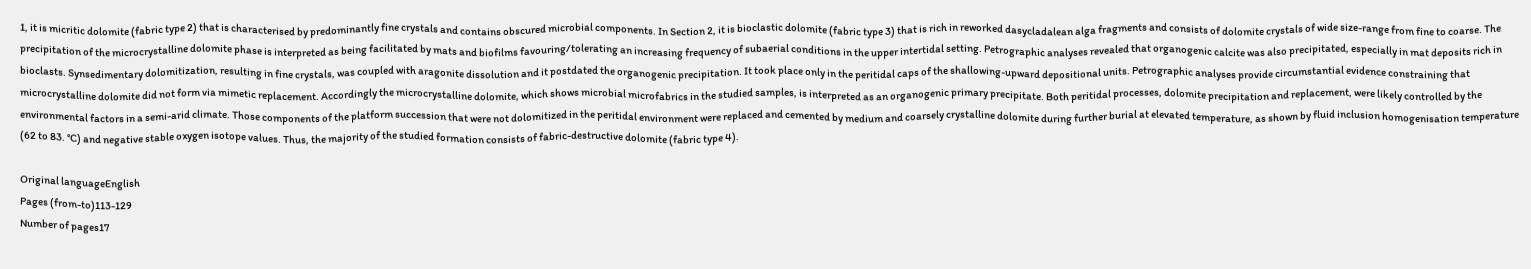1, it is micritic dolomite (fabric type 2) that is characterised by predominantly fine crystals and contains obscured microbial components. In Section 2, it is bioclastic dolomite (fabric type 3) that is rich in reworked dasycladalean alga fragments and consists of dolomite crystals of wide size-range from fine to coarse. The precipitation of the microcrystalline dolomite phase is interpreted as being facilitated by mats and biofilms favouring/tolerating an increasing frequency of subaerial conditions in the upper intertidal setting. Petrographic analyses revealed that organogenic calcite was also precipitated, especially in mat deposits rich in bioclasts. Synsedimentary dolomitization, resulting in fine crystals, was coupled with aragonite dissolution and it postdated the organogenic precipitation. It took place only in the peritidal caps of the shallowing-upward depositional units. Petrographic analyses provide circumstantial evidence constraining that microcrystalline dolomite did not form via mimetic replacement. Accordingly the microcrystalline dolomite, which shows microbial microfabrics in the studied samples, is interpreted as an organogenic primary precipitate. Both peritidal processes, dolomite precipitation and replacement, were likely controlled by the environmental factors in a semi-arid climate. Those components of the platform succession that were not dolomitized in the peritidal environment were replaced and cemented by medium and coarsely crystalline dolomite during further burial at elevated temperature, as shown by fluid inclusion homogenisation temperature (62 to 83. °C) and negative stable oxygen isotope values. Thus, the majority of the studied formation consists of fabric-destructive dolomite (fabric type 4).

Original languageEnglish
Pages (from-to)113-129
Number of pages17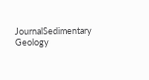JournalSedimentary Geology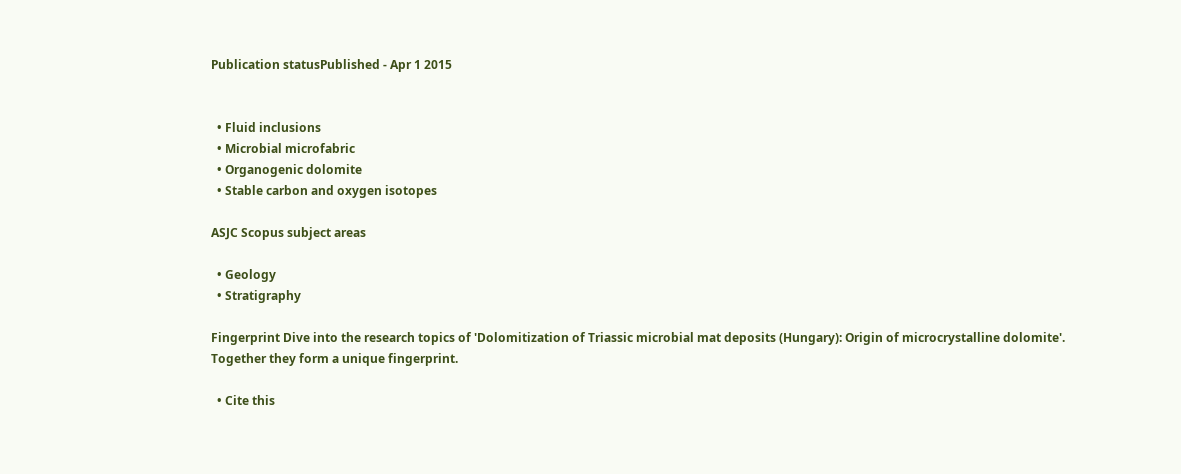Publication statusPublished - Apr 1 2015


  • Fluid inclusions
  • Microbial microfabric
  • Organogenic dolomite
  • Stable carbon and oxygen isotopes

ASJC Scopus subject areas

  • Geology
  • Stratigraphy

Fingerprint Dive into the research topics of 'Dolomitization of Triassic microbial mat deposits (Hungary): Origin of microcrystalline dolomite'. Together they form a unique fingerprint.

  • Cite this